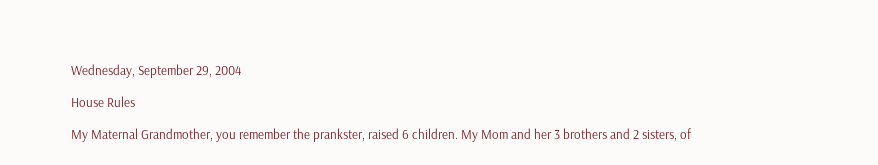Wednesday, September 29, 2004

House Rules

My Maternal Grandmother, you remember the prankster, raised 6 children. My Mom and her 3 brothers and 2 sisters, of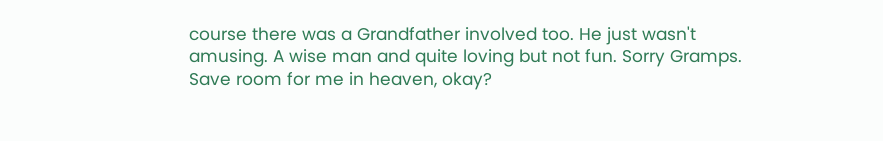course there was a Grandfather involved too. He just wasn't amusing. A wise man and quite loving but not fun. Sorry Gramps. Save room for me in heaven, okay?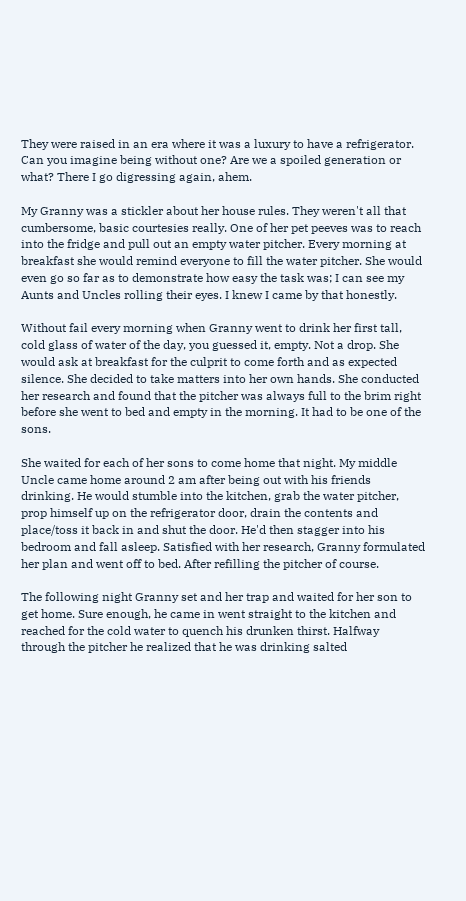They were raised in an era where it was a luxury to have a refrigerator. Can you imagine being without one? Are we a spoiled generation or what? There I go digressing again, ahem.

My Granny was a stickler about her house rules. They weren't all that cumbersome, basic courtesies really. One of her pet peeves was to reach into the fridge and pull out an empty water pitcher. Every morning at breakfast she would remind everyone to fill the water pitcher. She would even go so far as to demonstrate how easy the task was; I can see my Aunts and Uncles rolling their eyes. I knew I came by that honestly.

Without fail every morning when Granny went to drink her first tall, cold glass of water of the day, you guessed it, empty. Not a drop. She would ask at breakfast for the culprit to come forth and as expected silence. She decided to take matters into her own hands. She conducted her research and found that the pitcher was always full to the brim right before she went to bed and empty in the morning. It had to be one of the sons.

She waited for each of her sons to come home that night. My middle Uncle came home around 2 am after being out with his friends drinking. He would stumble into the kitchen, grab the water pitcher, prop himself up on the refrigerator door, drain the contents and place/toss it back in and shut the door. He'd then stagger into his bedroom and fall asleep. Satisfied with her research, Granny formulated her plan and went off to bed. After refilling the pitcher of course.

The following night Granny set and her trap and waited for her son to get home. Sure enough, he came in went straight to the kitchen and reached for the cold water to quench his drunken thirst. Halfway through the pitcher he realized that he was drinking salted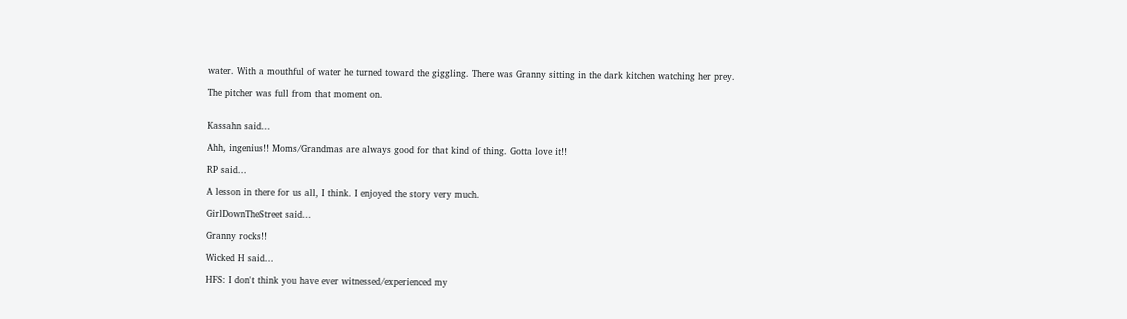water. With a mouthful of water he turned toward the giggling. There was Granny sitting in the dark kitchen watching her prey.

The pitcher was full from that moment on.


Kassahn said...

Ahh, ingenius!! Moms/Grandmas are always good for that kind of thing. Gotta love it!!

RP said...

A lesson in there for us all, I think. I enjoyed the story very much.

GirlDownTheStreet said...

Granny rocks!!

Wicked H said...

HFS: I don't think you have ever witnessed/experienced my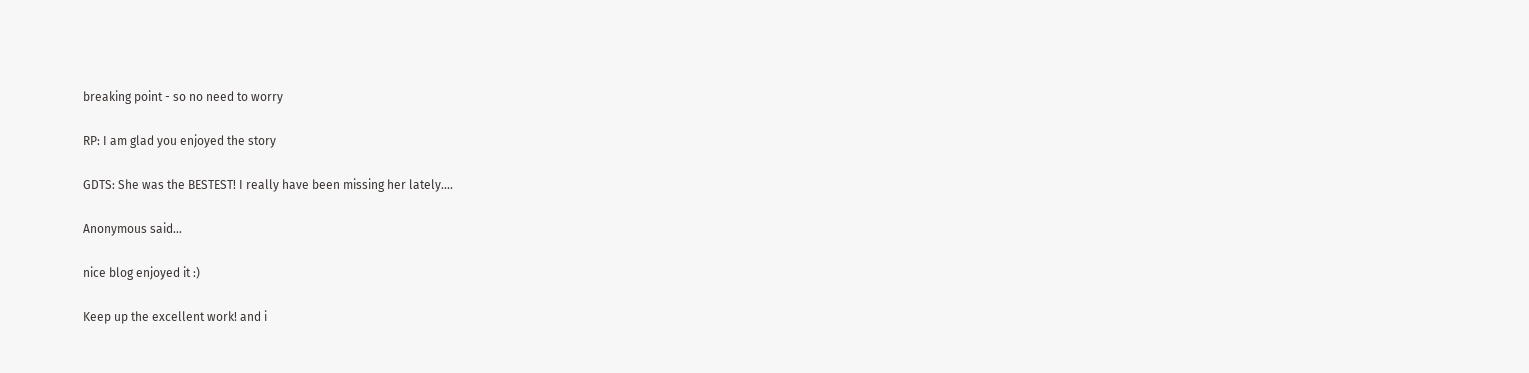breaking point - so no need to worry

RP: I am glad you enjoyed the story

GDTS: She was the BESTEST! I really have been missing her lately....

Anonymous said...

nice blog enjoyed it :)

Keep up the excellent work! and i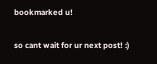bookmarked u!

so cant wait for ur next post! :)